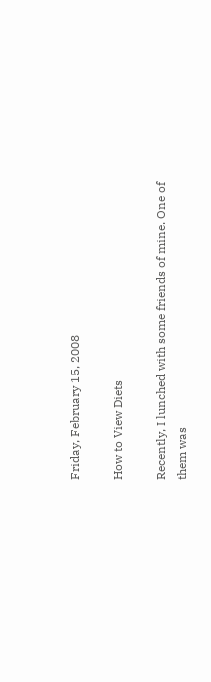Friday, February 15, 2008

How to View Diets

Recently, I lunched with some friends of mine. One of them was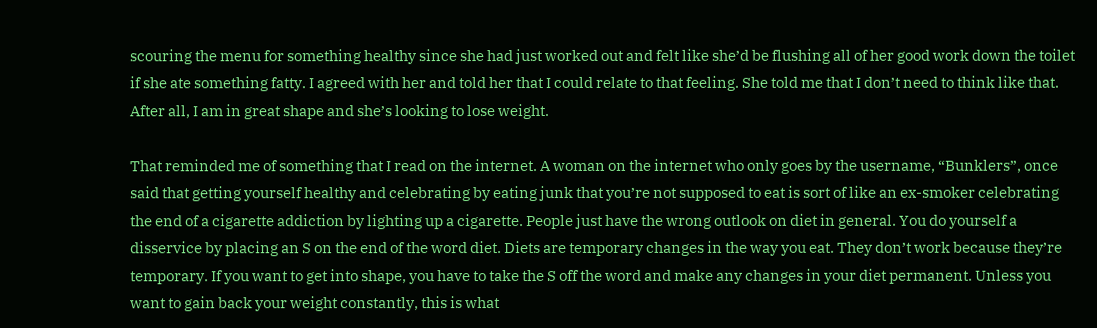scouring the menu for something healthy since she had just worked out and felt like she’d be flushing all of her good work down the toilet if she ate something fatty. I agreed with her and told her that I could relate to that feeling. She told me that I don’t need to think like that. After all, I am in great shape and she’s looking to lose weight.

That reminded me of something that I read on the internet. A woman on the internet who only goes by the username, “Bunklers”, once said that getting yourself healthy and celebrating by eating junk that you’re not supposed to eat is sort of like an ex-smoker celebrating the end of a cigarette addiction by lighting up a cigarette. People just have the wrong outlook on diet in general. You do yourself a disservice by placing an S on the end of the word diet. Diets are temporary changes in the way you eat. They don’t work because they’re temporary. If you want to get into shape, you have to take the S off the word and make any changes in your diet permanent. Unless you want to gain back your weight constantly, this is what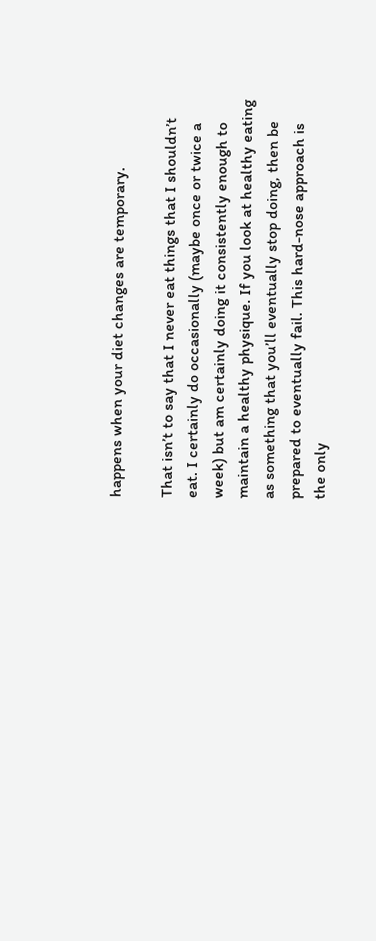happens when your diet changes are temporary.

That isn’t to say that I never eat things that I shouldn’t eat. I certainly do occasionally (maybe once or twice a week) but am certainly doing it consistently enough to maintain a healthy physique. If you look at healthy eating as something that you’ll eventually stop doing, then be prepared to eventually fail. This hard-nose approach is the only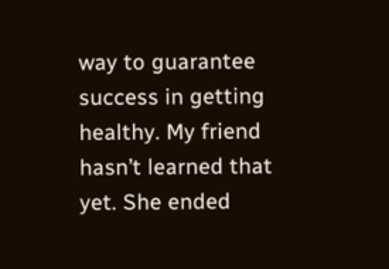way to guarantee success in getting healthy. My friend hasn’t learned that yet. She ended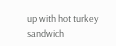up with hot turkey sandwich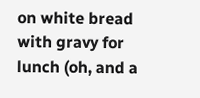on white bread with gravy for lunch (oh, and a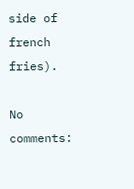side of french fries).

No comments: